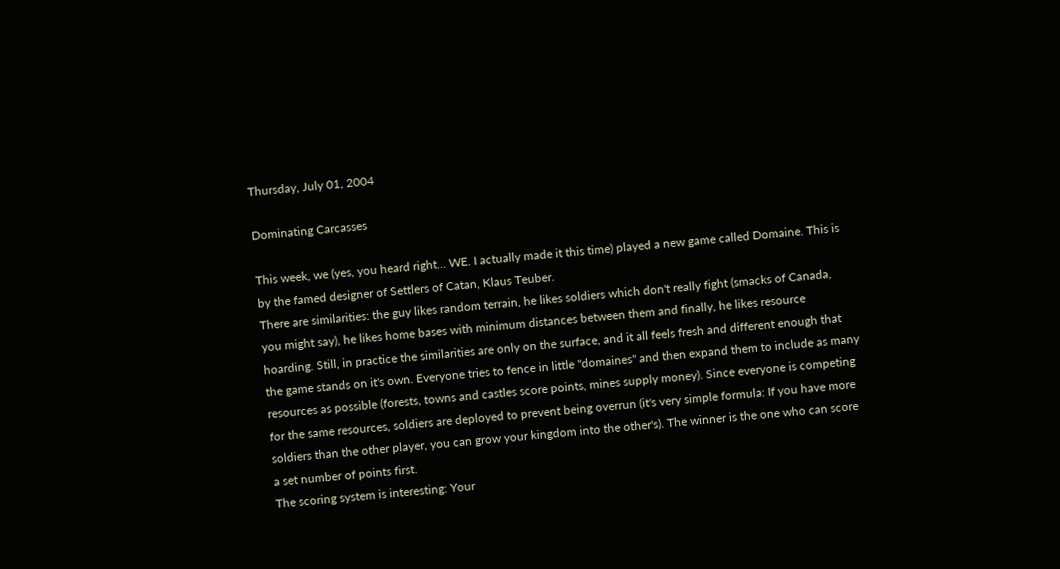Thursday, July 01, 2004

Dominating Carcasses

This week, we (yes, you heard right... WE. I actually made it this time) played a new game called Domaine. This is by the famed designer of Settlers of Catan, Klaus Teuber.
There are similarities: the guy likes random terrain, he likes soldiers which don't really fight (smacks of Canada, you might say), he likes home bases with minimum distances between them and finally, he likes resource hoarding. Still, in practice the similarities are only on the surface, and it all feels fresh and different enough that the game stands on it's own. Everyone tries to fence in little "domaines" and then expand them to include as many resources as possible (forests, towns and castles score points, mines supply money). Since everyone is competing for the same resources, soldiers are deployed to prevent being overrun (it's very simple formula: If you have more soldiers than the other player, you can grow your kingdom into the other's). The winner is the one who can score a set number of points first.
The scoring system is interesting: Your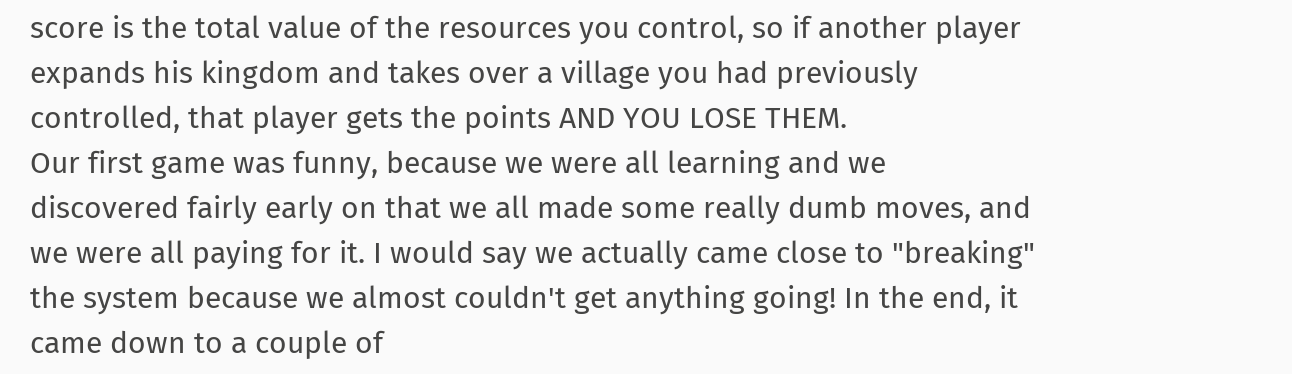score is the total value of the resources you control, so if another player expands his kingdom and takes over a village you had previously controlled, that player gets the points AND YOU LOSE THEM.
Our first game was funny, because we were all learning and we discovered fairly early on that we all made some really dumb moves, and we were all paying for it. I would say we actually came close to "breaking" the system because we almost couldn't get anything going! In the end, it came down to a couple of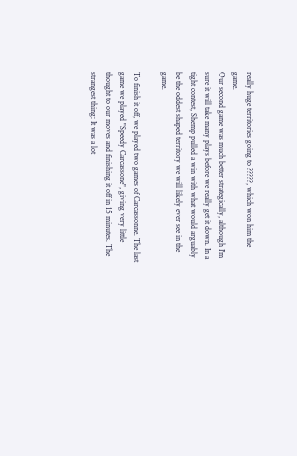really huge territories going to ?????, which won him the game.
Our second game was much better strategically, although I'm sure it will take many plays before we really get it down. In a tight contest, Shemp pulled a win with what would arguably be the oddest shaped territory we will likely ever see in the game.

To finish it off, we played two games of Carcassonne. The last game we played "Speedy Carcassone", giving very little thought to our moves and finishing it off in 15 minutes. The strangest thing: It was a lot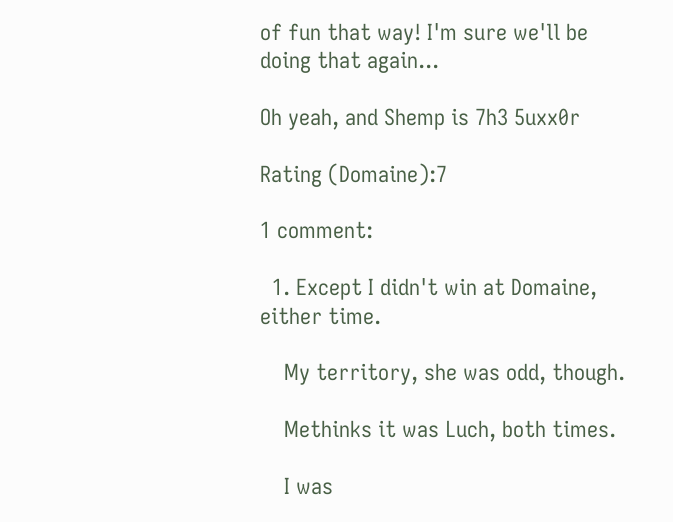of fun that way! I'm sure we'll be doing that again...

Oh yeah, and Shemp is 7h3 5uxx0r

Rating (Domaine):7

1 comment:

  1. Except I didn't win at Domaine, either time.

    My territory, she was odd, though.

    Methinks it was Luch, both times.

    I was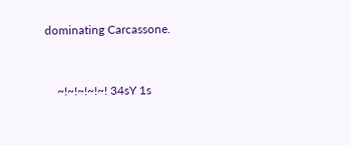dominating Carcassone.


    ~!~!~!~!~! 34sY 1s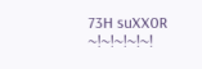73H suXX0R ~!~!~!~!~!